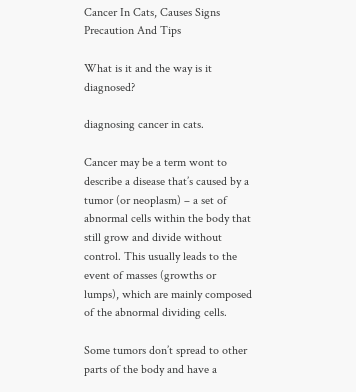Cancer In Cats, Causes Signs Precaution And Tips

What is it and the way is it diagnosed?

diagnosing cancer in cats.

Cancer may be a term wont to describe a disease that’s caused by a tumor (or neoplasm) – a set of abnormal cells within the body that still grow and divide without control. This usually leads to the event of masses (growths or lumps), which are mainly composed of the abnormal dividing cells.

Some tumors don’t spread to other parts of the body and have a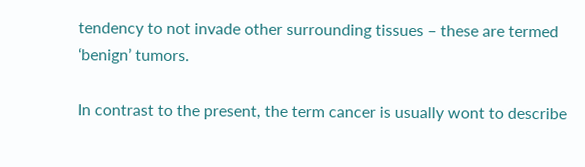tendency to not invade other surrounding tissues – these are termed ‘benign’ tumors.

In contrast to the present, the term cancer is usually wont to describe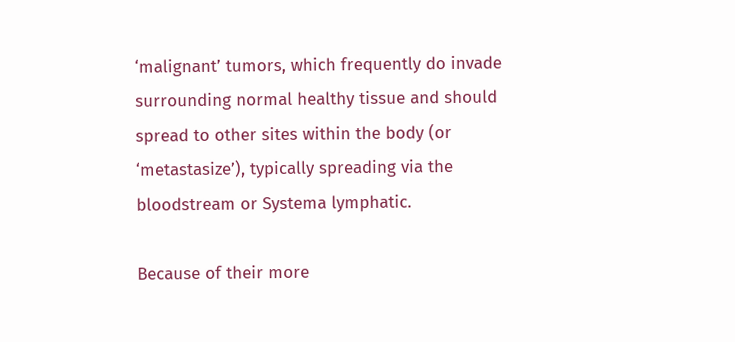‘malignant’ tumors, which frequently do invade surrounding normal healthy tissue and should spread to other sites within the body (or ‘metastasize’), typically spreading via the bloodstream or Systema lymphatic.

Because of their more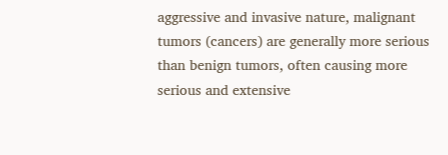aggressive and invasive nature, malignant tumors (cancers) are generally more serious than benign tumors, often causing more serious and extensive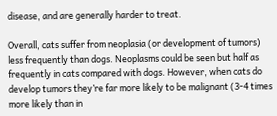disease, and are generally harder to treat.

Overall, cats suffer from neoplasia (or development of tumors) less frequently than dogs. Neoplasms could be seen but half as frequently in cats compared with dogs. However, when cats do develop tumors they’re far more likely to be malignant (3-4 times more likely than in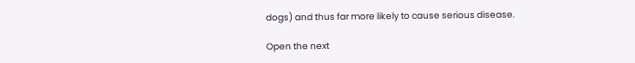dogs) and thus far more likely to cause serious disease.

Open the next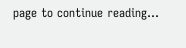page to continue reading…